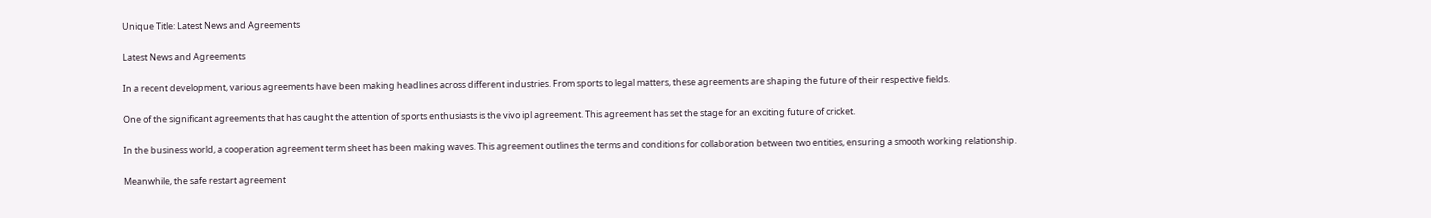Unique Title: Latest News and Agreements

Latest News and Agreements

In a recent development, various agreements have been making headlines across different industries. From sports to legal matters, these agreements are shaping the future of their respective fields.

One of the significant agreements that has caught the attention of sports enthusiasts is the vivo ipl agreement. This agreement has set the stage for an exciting future of cricket.

In the business world, a cooperation agreement term sheet has been making waves. This agreement outlines the terms and conditions for collaboration between two entities, ensuring a smooth working relationship.

Meanwhile, the safe restart agreement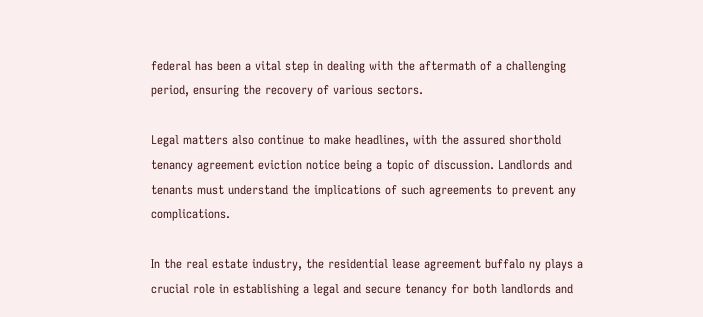federal has been a vital step in dealing with the aftermath of a challenging period, ensuring the recovery of various sectors.

Legal matters also continue to make headlines, with the assured shorthold tenancy agreement eviction notice being a topic of discussion. Landlords and tenants must understand the implications of such agreements to prevent any complications.

In the real estate industry, the residential lease agreement buffalo ny plays a crucial role in establishing a legal and secure tenancy for both landlords and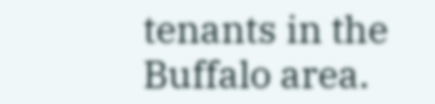tenants in the Buffalo area.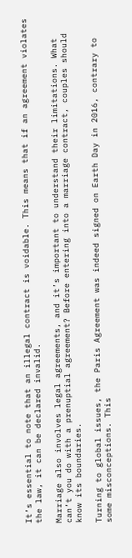It’s essential to note that an illegal contract is voidable. This means that if an agreement violates the law, it can be declared invalid.

Marriage also involves legal agreements, and it’s important to understand their limitations. What can’t you do with a prenuptial agreement? Before entering into a marriage contract, couples should know its boundaries.

Turning to global issues, the Paris Agreement was indeed signed on Earth Day in 2016, contrary to some misconceptions. This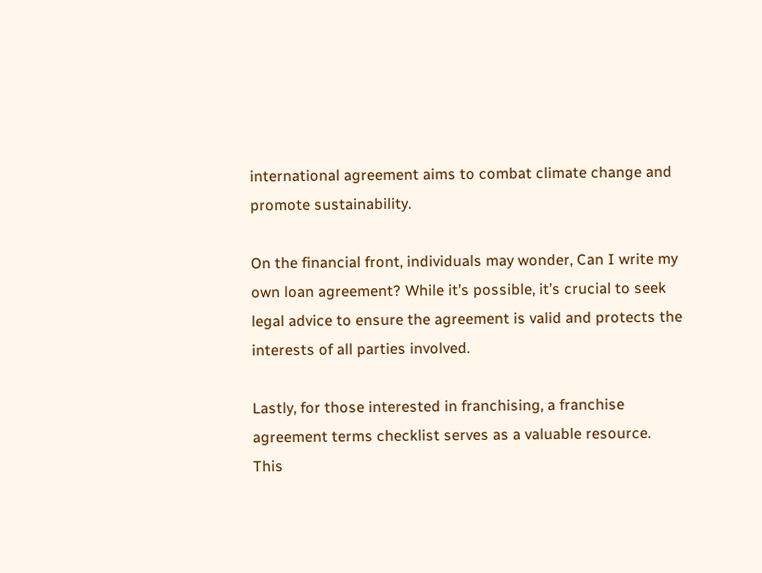international agreement aims to combat climate change and promote sustainability.

On the financial front, individuals may wonder, Can I write my own loan agreement? While it’s possible, it’s crucial to seek legal advice to ensure the agreement is valid and protects the interests of all parties involved.

Lastly, for those interested in franchising, a franchise agreement terms checklist serves as a valuable resource. This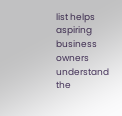list helps aspiring business owners understand the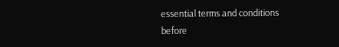essential terms and conditions before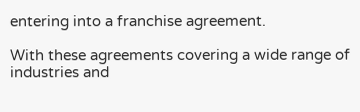entering into a franchise agreement.

With these agreements covering a wide range of industries and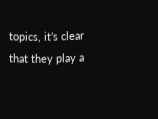topics, it’s clear that they play a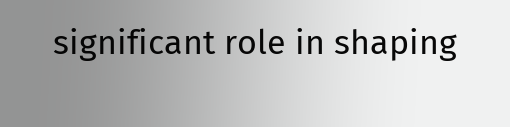significant role in shaping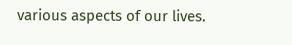various aspects of our lives.